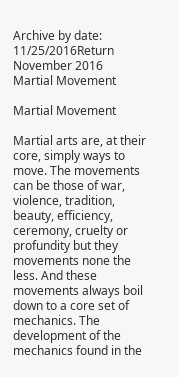Archive by date: 11/25/2016Return
November 2016
Martial Movement

Martial Movement

Martial arts are, at their core, simply ways to move. The movements can be those of war, violence, tradition, beauty, efficiency, ceremony, cruelty or profundity but they movements none the less. And these movements always boil down to a core set of mechanics. The development of the mechanics found in the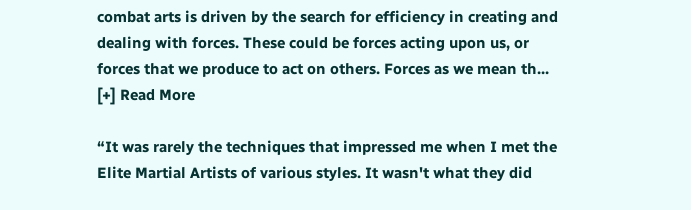combat arts is driven by the search for efficiency in creating and dealing with forces. These could be forces acting upon us, or forces that we produce to act on others. Forces as we mean th...
[+] Read More

“It was rarely the techniques that impressed me when I met the Elite Martial Artists of various styles. It wasn't what they did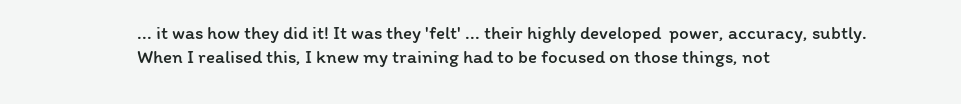... it was how they did it! It was they 'felt' ... their highly developed  power, accuracy, subtly. When I realised this, I knew my training had to be focused on those things, not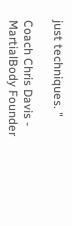just techniques. "

Coach Chris Davis - MartialBody Founder